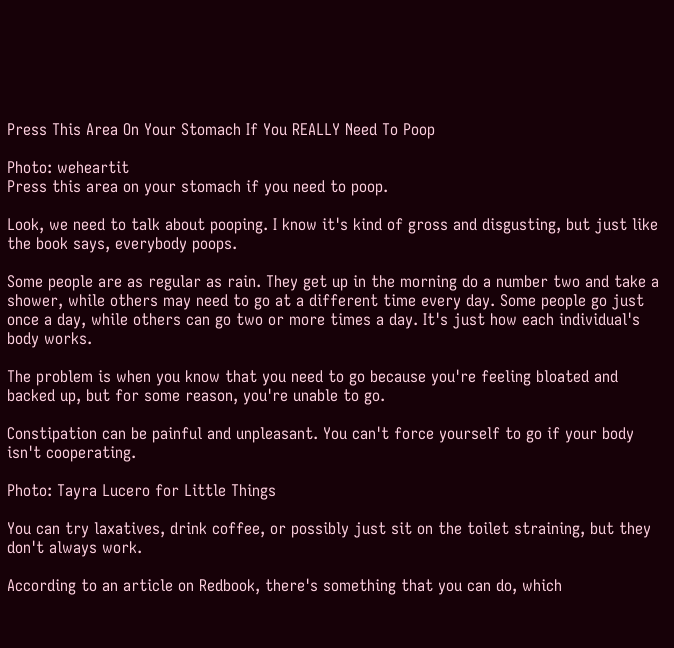Press This Area On Your Stomach If You REALLY Need To Poop

Photo: weheartit
Press this area on your stomach if you need to poop.

Look, we need to talk about pooping. I know it's kind of gross and disgusting, but just like the book says, everybody poops.

Some people are as regular as rain. They get up in the morning do a number two and take a shower, while others may need to go at a different time every day. Some people go just once a day, while others can go two or more times a day. It's just how each individual's body works.

The problem is when you know that you need to go because you're feeling bloated and backed up, but for some reason, you're unable to go.

Constipation can be painful and unpleasant. You can't force yourself to go if your body isn't cooperating.

Photo: Tayra Lucero for Little Things

You can try laxatives, drink coffee, or possibly just sit on the toilet straining, but they don't always work.

According to an article on Redbook, there's something that you can do, which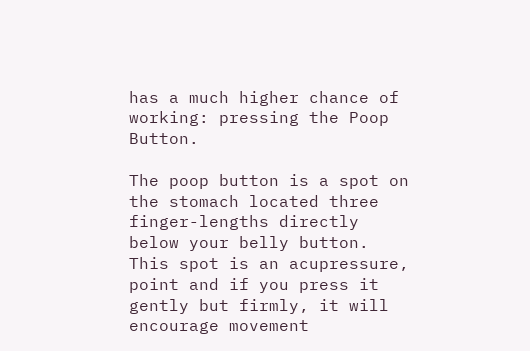has a much higher chance of working: pressing the Poop Button.

The poop button is a spot on the stomach located three finger-lengths directly below your belly button. This spot is an acupressure, point and if you press it gently but firmly, it will encourage movement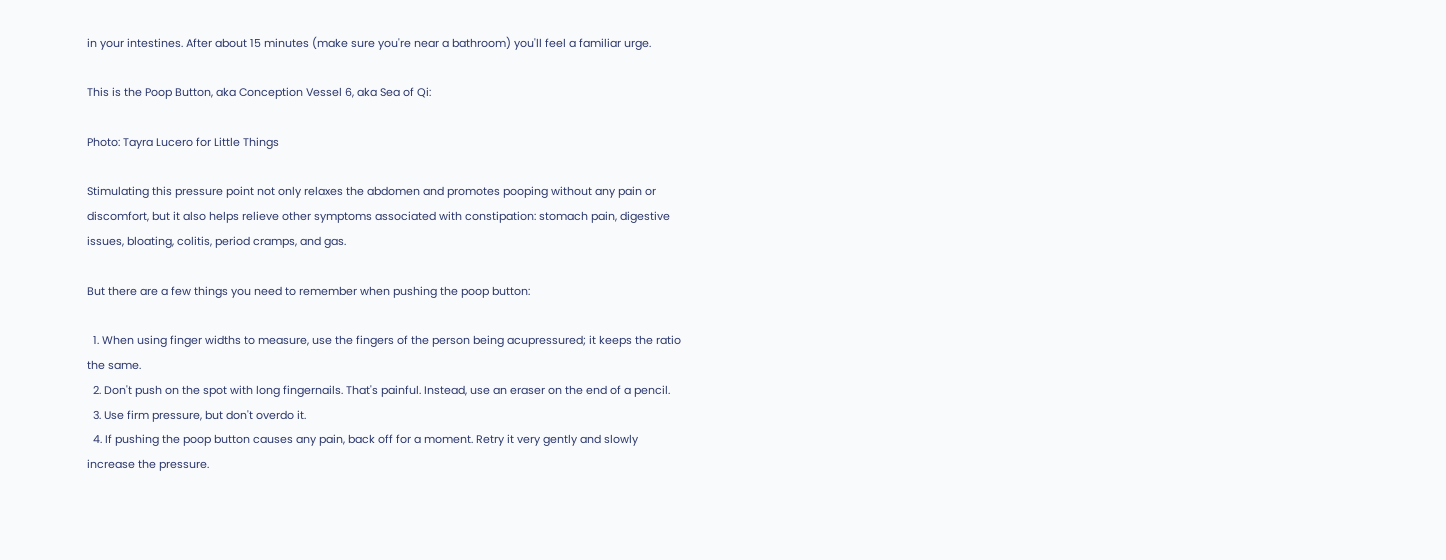in your intestines. After about 15 minutes (make sure you're near a bathroom) you'll feel a familiar urge.

This is the Poop Button, aka Conception Vessel 6, aka Sea of Qi:

Photo: Tayra Lucero for Little Things

Stimulating this pressure point not only relaxes the abdomen and promotes pooping without any pain or discomfort, but it also helps relieve other symptoms associated with constipation: stomach pain, digestive issues, bloating, colitis, period cramps, and gas.

But there are a few things you need to remember when pushing the poop button:

  1. When using finger widths to measure, use the fingers of the person being acupressured; it keeps the ratio the same.
  2. Don't push on the spot with long fingernails. That's painful. Instead, use an eraser on the end of a pencil.
  3. Use firm pressure, but don't overdo it.
  4. If pushing the poop button causes any pain, back off for a moment. Retry it very gently and slowly increase the pressure.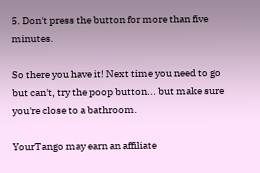5. Don't press the button for more than five minutes.

So there you have it! Next time you need to go but can't, try the poop button... but make sure you're close to a bathroom.

YourTango may earn an affiliate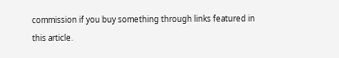commission if you buy something through links featured in this article.